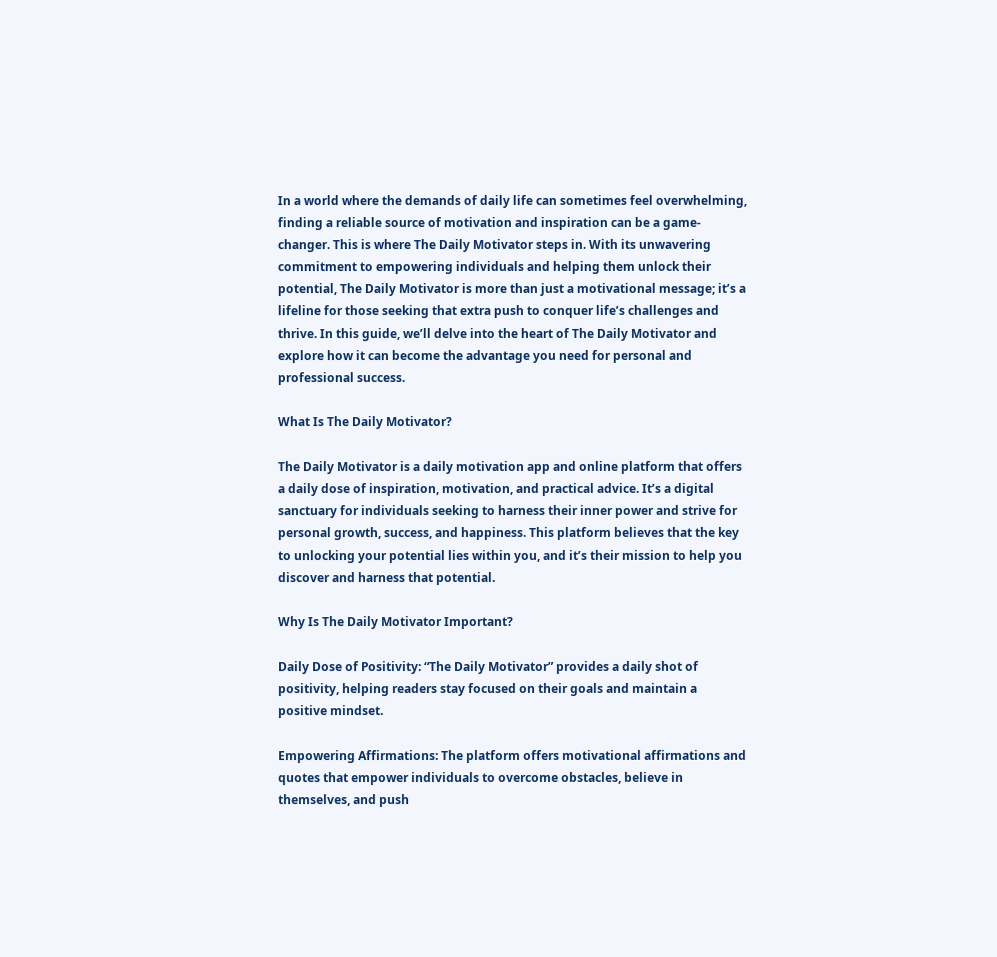In a world where the demands of daily life can sometimes feel overwhelming, finding a reliable source of motivation and inspiration can be a game-changer. This is where The Daily Motivator steps in. With its unwavering commitment to empowering individuals and helping them unlock their potential, The Daily Motivator is more than just a motivational message; it’s a lifeline for those seeking that extra push to conquer life’s challenges and thrive. In this guide, we’ll delve into the heart of The Daily Motivator and explore how it can become the advantage you need for personal and professional success.

What Is The Daily Motivator?

The Daily Motivator is a daily motivation app and online platform that offers a daily dose of inspiration, motivation, and practical advice. It’s a digital sanctuary for individuals seeking to harness their inner power and strive for personal growth, success, and happiness. This platform believes that the key to unlocking your potential lies within you, and it’s their mission to help you discover and harness that potential.

Why Is The Daily Motivator Important?

Daily Dose of Positivity: “The Daily Motivator” provides a daily shot of positivity, helping readers stay focused on their goals and maintain a positive mindset.

Empowering Affirmations: The platform offers motivational affirmations and quotes that empower individuals to overcome obstacles, believe in themselves, and push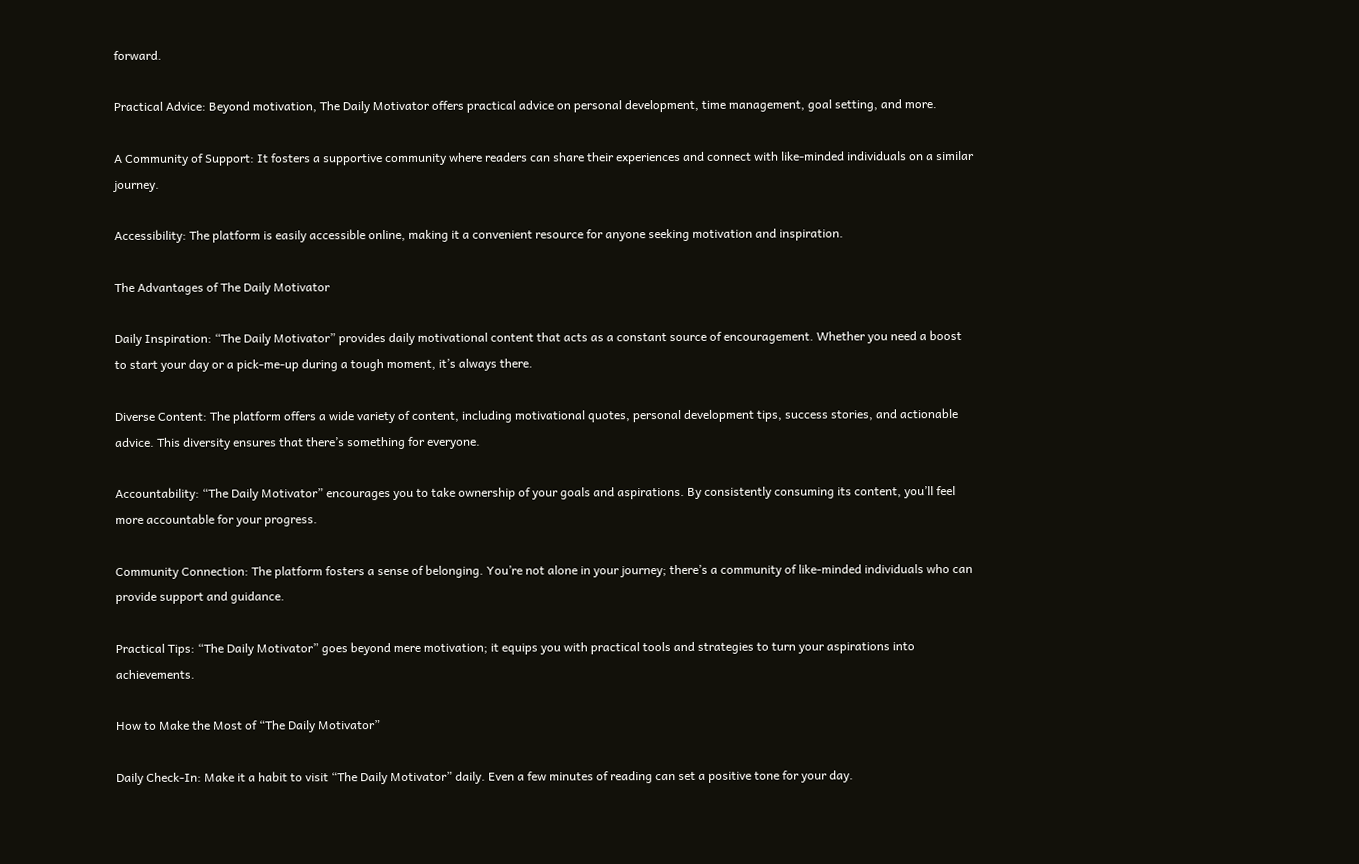forward.

Practical Advice: Beyond motivation, The Daily Motivator offers practical advice on personal development, time management, goal setting, and more.

A Community of Support: It fosters a supportive community where readers can share their experiences and connect with like-minded individuals on a similar journey.

Accessibility: The platform is easily accessible online, making it a convenient resource for anyone seeking motivation and inspiration.

The Advantages of The Daily Motivator

Daily Inspiration: “The Daily Motivator” provides daily motivational content that acts as a constant source of encouragement. Whether you need a boost to start your day or a pick-me-up during a tough moment, it’s always there.

Diverse Content: The platform offers a wide variety of content, including motivational quotes, personal development tips, success stories, and actionable advice. This diversity ensures that there’s something for everyone.

Accountability: “The Daily Motivator” encourages you to take ownership of your goals and aspirations. By consistently consuming its content, you’ll feel more accountable for your progress.

Community Connection: The platform fosters a sense of belonging. You’re not alone in your journey; there’s a community of like-minded individuals who can provide support and guidance.

Practical Tips: “The Daily Motivator” goes beyond mere motivation; it equips you with practical tools and strategies to turn your aspirations into achievements.

How to Make the Most of “The Daily Motivator”

Daily Check-In: Make it a habit to visit “The Daily Motivator” daily. Even a few minutes of reading can set a positive tone for your day.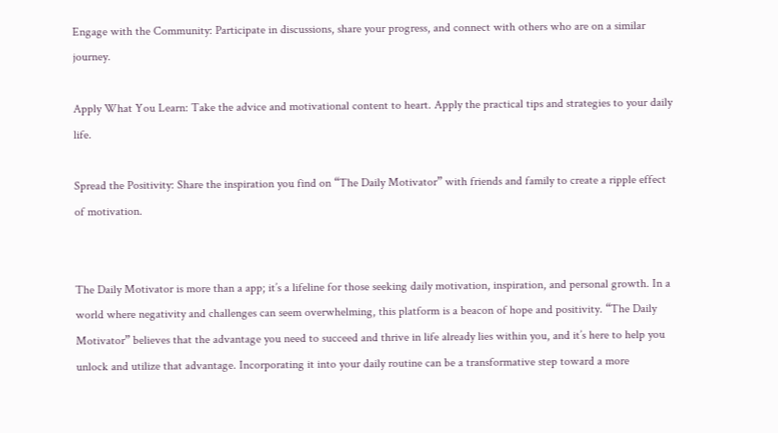Engage with the Community: Participate in discussions, share your progress, and connect with others who are on a similar journey.

Apply What You Learn: Take the advice and motivational content to heart. Apply the practical tips and strategies to your daily life.

Spread the Positivity: Share the inspiration you find on “The Daily Motivator” with friends and family to create a ripple effect of motivation.


The Daily Motivator is more than a app; it’s a lifeline for those seeking daily motivation, inspiration, and personal growth. In a world where negativity and challenges can seem overwhelming, this platform is a beacon of hope and positivity. “The Daily Motivator” believes that the advantage you need to succeed and thrive in life already lies within you, and it’s here to help you unlock and utilize that advantage. Incorporating it into your daily routine can be a transformative step toward a more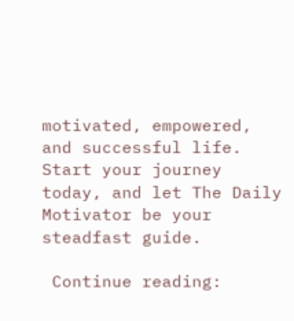motivated, empowered, and successful life. Start your journey today, and let The Daily Motivator be your steadfast guide.

 Continue reading: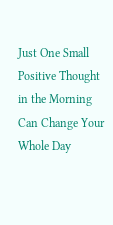Just One Small Positive Thought in the Morning Can Change Your Whole Day